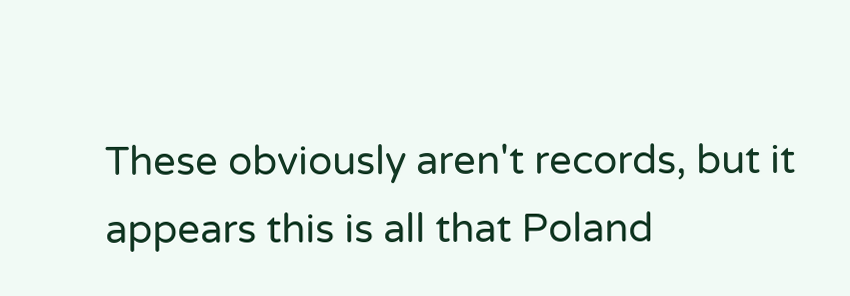These obviously aren't records, but it appears this is all that Poland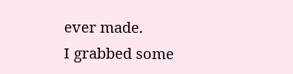ever made.
I grabbed some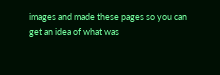images and made these pages so you can get an idea of what was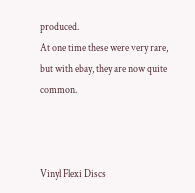produced.
At one time these were very rare, but with ebay, they are now quite common.



Vinyl Flexi Discs